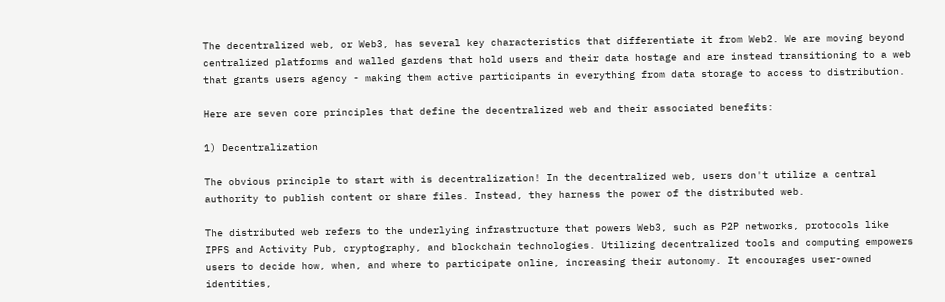The decentralized web, or Web3, has several key characteristics that differentiate it from Web2. We are moving beyond centralized platforms and walled gardens that hold users and their data hostage and are instead transitioning to a web that grants users agency - making them active participants in everything from data storage to access to distribution.

Here are seven core principles that define the decentralized web and their associated benefits:

1) Decentralization

The obvious principle to start with is decentralization! In the decentralized web, users don't utilize a central authority to publish content or share files. Instead, they harness the power of the distributed web.

The distributed web refers to the underlying infrastructure that powers Web3, such as P2P networks, protocols like IPFS and Activity Pub, cryptography, and blockchain technologies. Utilizing decentralized tools and computing empowers users to decide how, when, and where to participate online, increasing their autonomy. It encourages user-owned identities,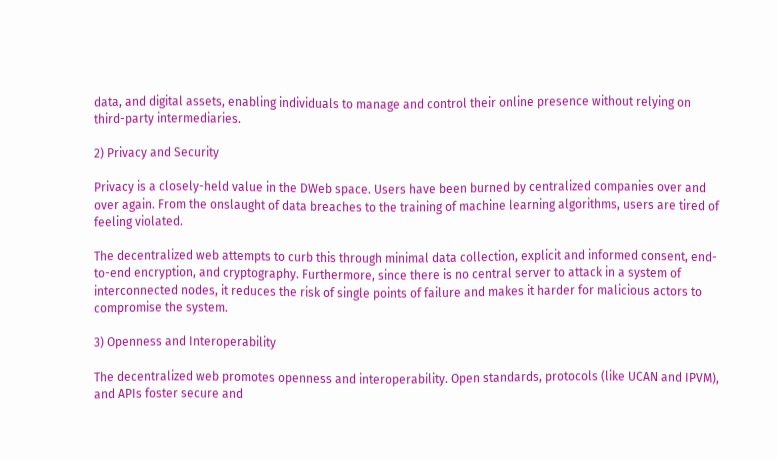data, and digital assets, enabling individuals to manage and control their online presence without relying on third-party intermediaries.

2) Privacy and Security

Privacy is a closely-held value in the DWeb space. Users have been burned by centralized companies over and over again. From the onslaught of data breaches to the training of machine learning algorithms, users are tired of feeling violated.

The decentralized web attempts to curb this through minimal data collection, explicit and informed consent, end-to-end encryption, and cryptography. Furthermore, since there is no central server to attack in a system of interconnected nodes, it reduces the risk of single points of failure and makes it harder for malicious actors to compromise the system.

3) Openness and Interoperability

The decentralized web promotes openness and interoperability. Open standards, protocols (like UCAN and IPVM), and APIs foster secure and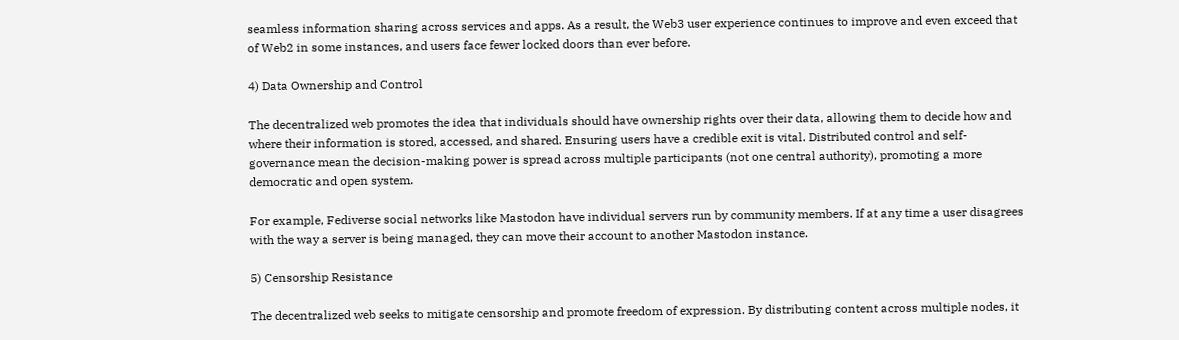seamless information sharing across services and apps. As a result, the Web3 user experience continues to improve and even exceed that of Web2 in some instances, and users face fewer locked doors than ever before.

4) Data Ownership and Control

The decentralized web promotes the idea that individuals should have ownership rights over their data, allowing them to decide how and where their information is stored, accessed, and shared. Ensuring users have a credible exit is vital. Distributed control and self-governance mean the decision-making power is spread across multiple participants (not one central authority), promoting a more democratic and open system.

For example, Fediverse social networks like Mastodon have individual servers run by community members. If at any time a user disagrees with the way a server is being managed, they can move their account to another Mastodon instance.

5) Censorship Resistance

The decentralized web seeks to mitigate censorship and promote freedom of expression. By distributing content across multiple nodes, it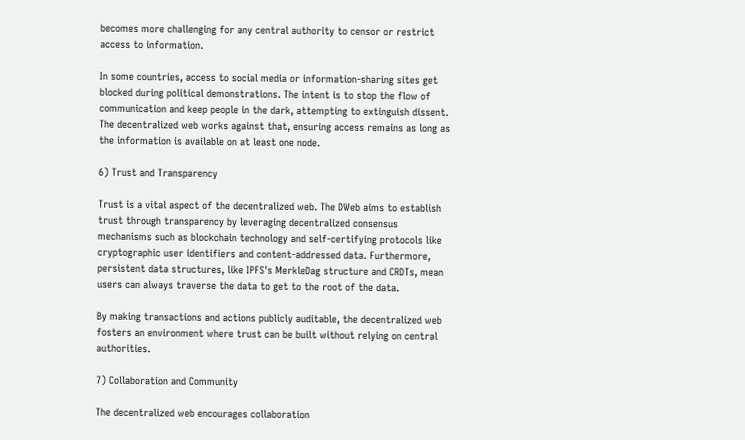becomes more challenging for any central authority to censor or restrict access to information.

In some countries, access to social media or information-sharing sites get blocked during political demonstrations. The intent is to stop the flow of communication and keep people in the dark, attempting to extinguish dissent. The decentralized web works against that, ensuring access remains as long as the information is available on at least one node.

6) Trust and Transparency

Trust is a vital aspect of the decentralized web. The DWeb aims to establish trust through transparency by leveraging decentralized consensus mechanisms such as blockchain technology and self-certifying protocols like cryptographic user identifiers and content-addressed data. Furthermore, persistent data structures, like IPFS's MerkleDag structure and CRDTs, mean users can always traverse the data to get to the root of the data.

By making transactions and actions publicly auditable, the decentralized web fosters an environment where trust can be built without relying on central authorities.

7) Collaboration and Community

The decentralized web encourages collaboration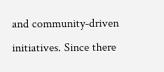and community-driven initiatives. Since there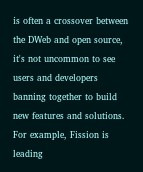is often a crossover between the DWeb and open source, it's not uncommon to see users and developers banning together to build new features and solutions. For example, Fission is leading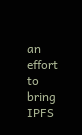an effort to bring IPFS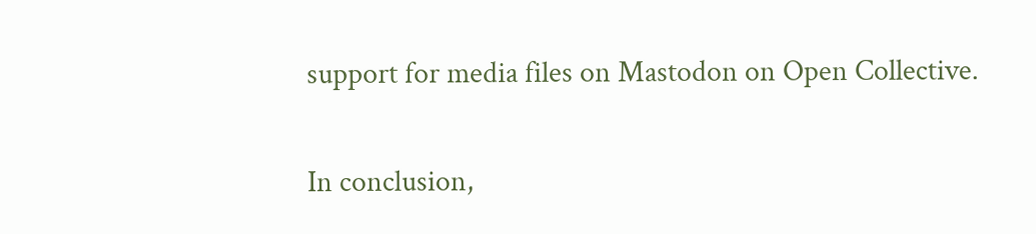support for media files on Mastodon on Open Collective.

In conclusion,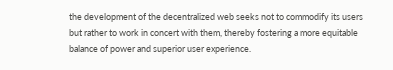the development of the decentralized web seeks not to commodify its users but rather to work in concert with them, thereby fostering a more equitable balance of power and superior user experience.